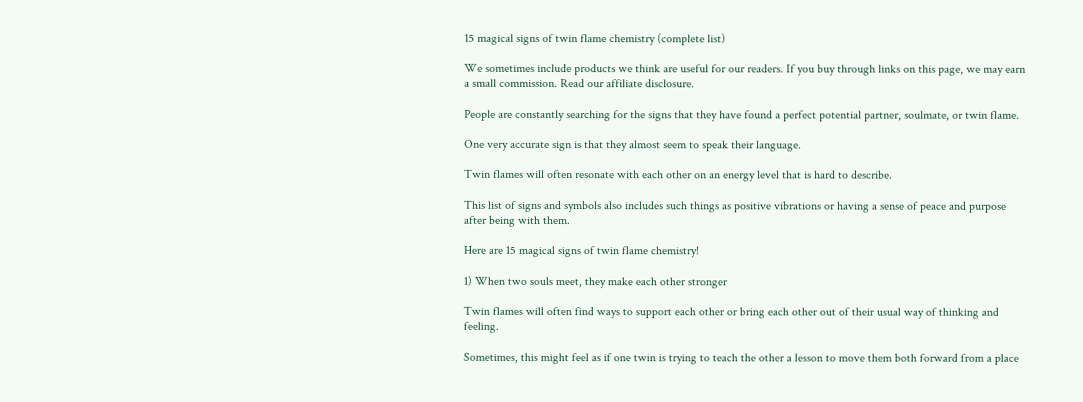15 magical signs of twin flame chemistry (complete list)

We sometimes include products we think are useful for our readers. If you buy through links on this page, we may earn a small commission. Read our affiliate disclosure.

People are constantly searching for the signs that they have found a perfect potential partner, soulmate, or twin flame.

One very accurate sign is that they almost seem to speak their language.

Twin flames will often resonate with each other on an energy level that is hard to describe.

This list of signs and symbols also includes such things as positive vibrations or having a sense of peace and purpose after being with them.

Here are 15 magical signs of twin flame chemistry!

1) When two souls meet, they make each other stronger

Twin flames will often find ways to support each other or bring each other out of their usual way of thinking and feeling.

Sometimes, this might feel as if one twin is trying to teach the other a lesson to move them both forward from a place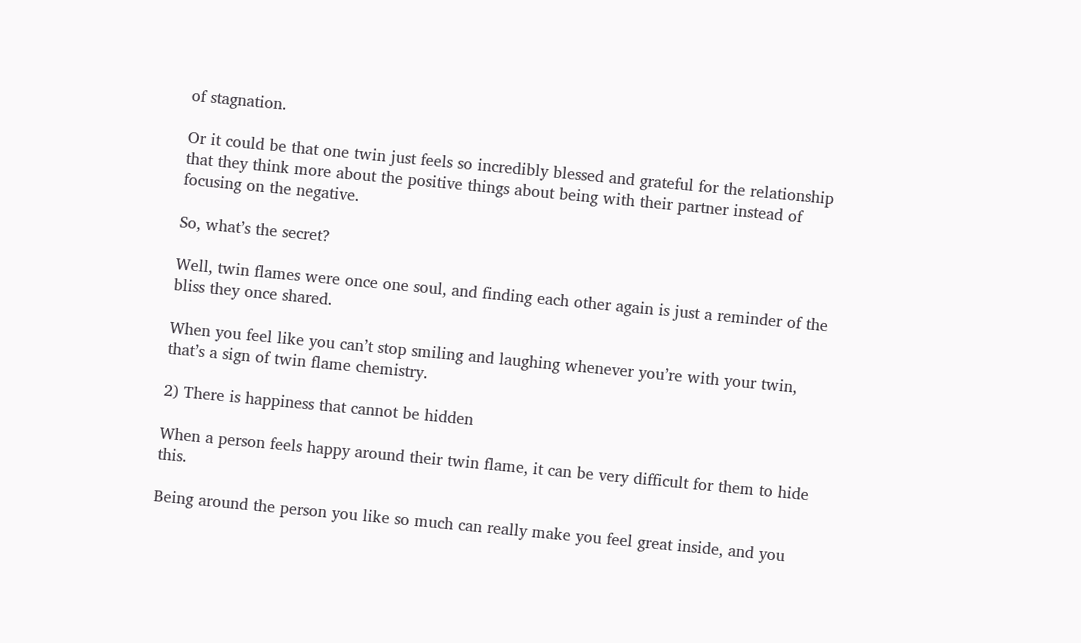of stagnation.

Or it could be that one twin just feels so incredibly blessed and grateful for the relationship that they think more about the positive things about being with their partner instead of focusing on the negative.

So, what’s the secret?

Well, twin flames were once one soul, and finding each other again is just a reminder of the bliss they once shared.

When you feel like you can’t stop smiling and laughing whenever you’re with your twin, that’s a sign of twin flame chemistry.

2) There is happiness that cannot be hidden

When a person feels happy around their twin flame, it can be very difficult for them to hide this.

Being around the person you like so much can really make you feel great inside, and you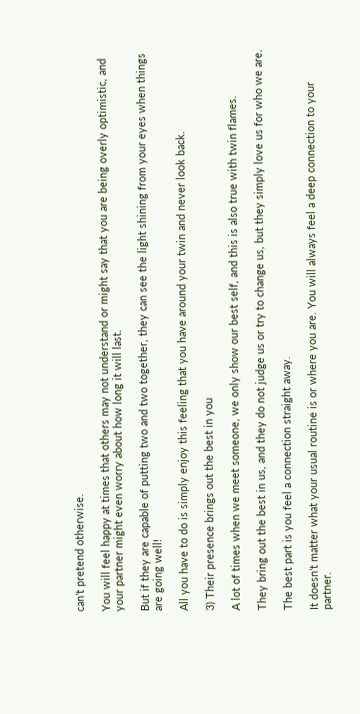can’t pretend otherwise.

You will feel happy at times that others may not understand or might say that you are being overly optimistic, and your partner might even worry about how long it will last.

But if they are capable of putting two and two together, they can see the light shining from your eyes when things are going well!

All you have to do is simply enjoy this feeling that you have around your twin and never look back.

3) Their presence brings out the best in you

A lot of times when we meet someone, we only show our best self, and this is also true with twin flames.

They bring out the best in us, and they do not judge us or try to change us, but they simply love us for who we are.

The best part is you feel a connection straight away.

It doesn’t matter what your usual routine is or where you are. You will always feel a deep connection to your partner.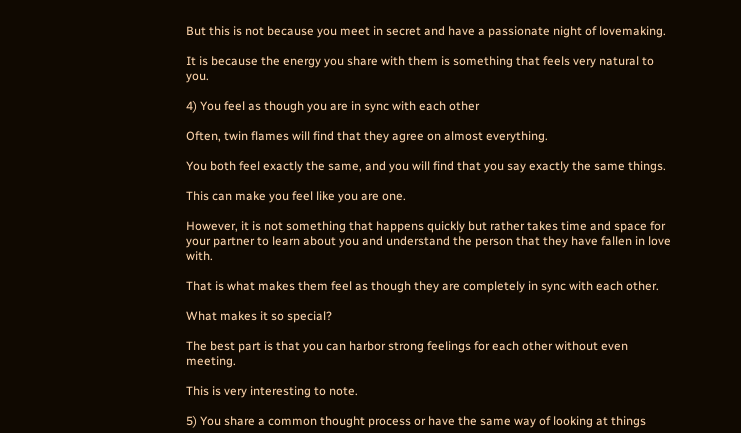But this is not because you meet in secret and have a passionate night of lovemaking.

It is because the energy you share with them is something that feels very natural to you.

4) You feel as though you are in sync with each other

Often, twin flames will find that they agree on almost everything.

You both feel exactly the same, and you will find that you say exactly the same things.

This can make you feel like you are one.

However, it is not something that happens quickly but rather takes time and space for your partner to learn about you and understand the person that they have fallen in love with.

That is what makes them feel as though they are completely in sync with each other.

What makes it so special?

The best part is that you can harbor strong feelings for each other without even meeting.

This is very interesting to note.

5) You share a common thought process or have the same way of looking at things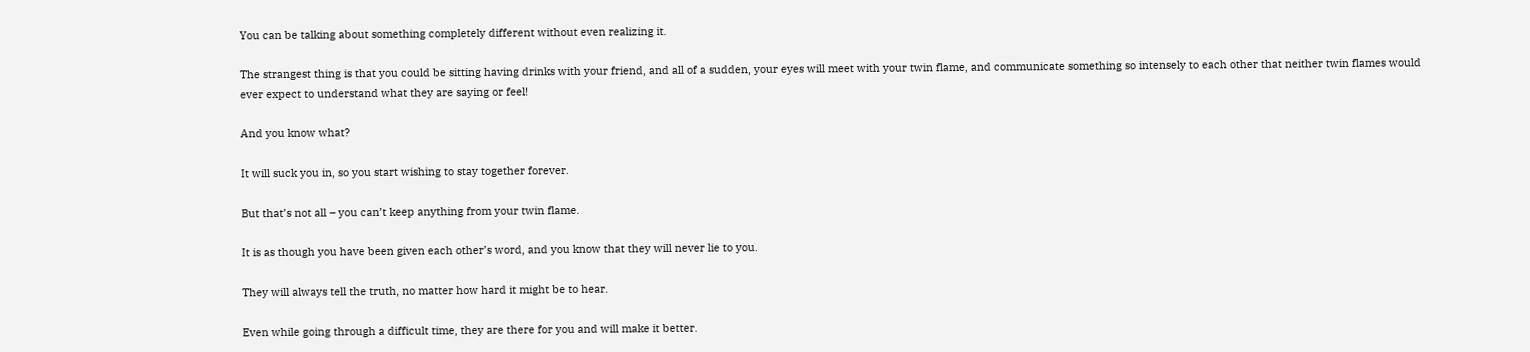You can be talking about something completely different without even realizing it.

The strangest thing is that you could be sitting having drinks with your friend, and all of a sudden, your eyes will meet with your twin flame, and communicate something so intensely to each other that neither twin flames would ever expect to understand what they are saying or feel!

And you know what?

It will suck you in, so you start wishing to stay together forever.

But that’s not all – you can’t keep anything from your twin flame.

It is as though you have been given each other’s word, and you know that they will never lie to you.

They will always tell the truth, no matter how hard it might be to hear.

Even while going through a difficult time, they are there for you and will make it better.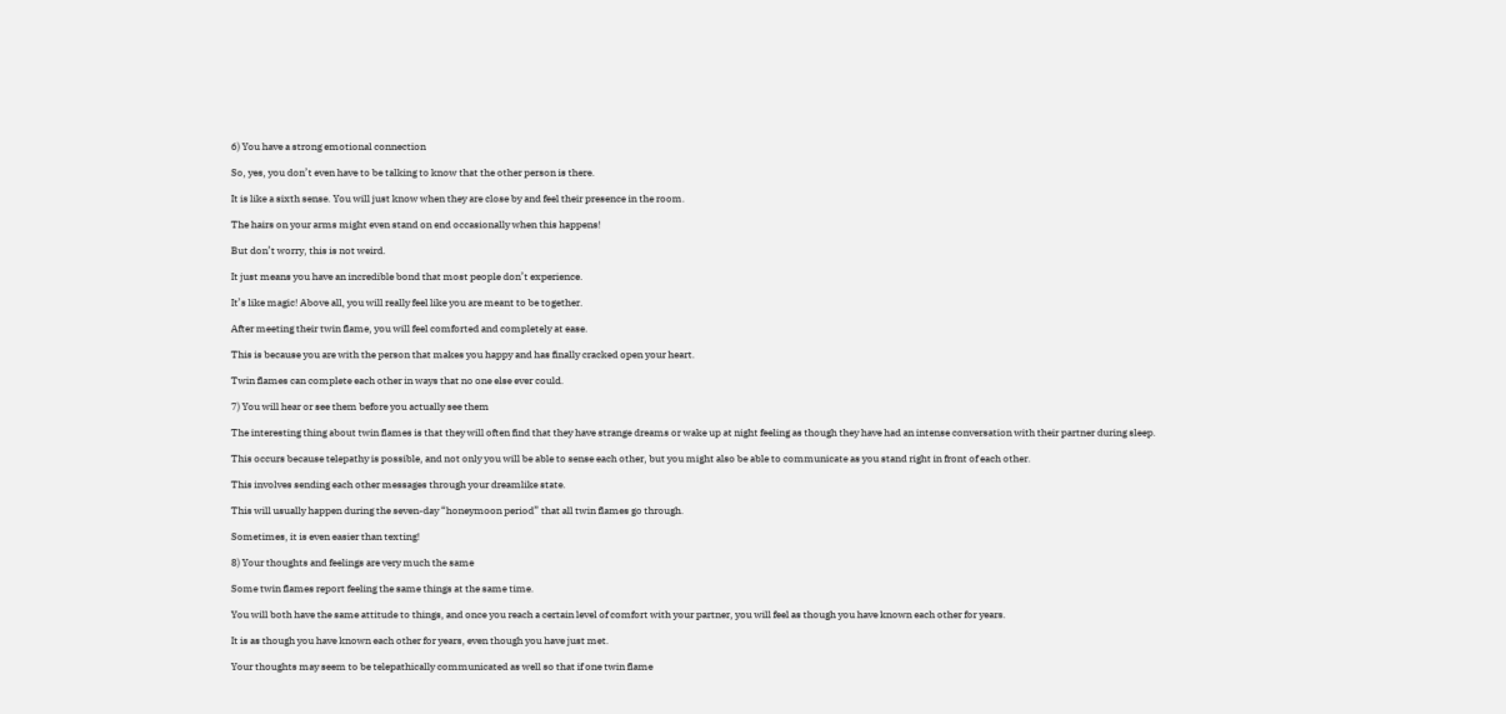6) You have a strong emotional connection

So, yes, you don’t even have to be talking to know that the other person is there.

It is like a sixth sense. You will just know when they are close by and feel their presence in the room.

The hairs on your arms might even stand on end occasionally when this happens!

But don’t worry, this is not weird.

It just means you have an incredible bond that most people don’t experience.

It’s like magic! Above all, you will really feel like you are meant to be together.

After meeting their twin flame, you will feel comforted and completely at ease.

This is because you are with the person that makes you happy and has finally cracked open your heart.

Twin flames can complete each other in ways that no one else ever could.

7) You will hear or see them before you actually see them

The interesting thing about twin flames is that they will often find that they have strange dreams or wake up at night feeling as though they have had an intense conversation with their partner during sleep.

This occurs because telepathy is possible, and not only you will be able to sense each other, but you might also be able to communicate as you stand right in front of each other.

This involves sending each other messages through your dreamlike state.

This will usually happen during the seven-day “honeymoon period” that all twin flames go through.

Sometimes, it is even easier than texting!

8) Your thoughts and feelings are very much the same

Some twin flames report feeling the same things at the same time.

You will both have the same attitude to things, and once you reach a certain level of comfort with your partner, you will feel as though you have known each other for years.

It is as though you have known each other for years, even though you have just met.

Your thoughts may seem to be telepathically communicated as well so that if one twin flame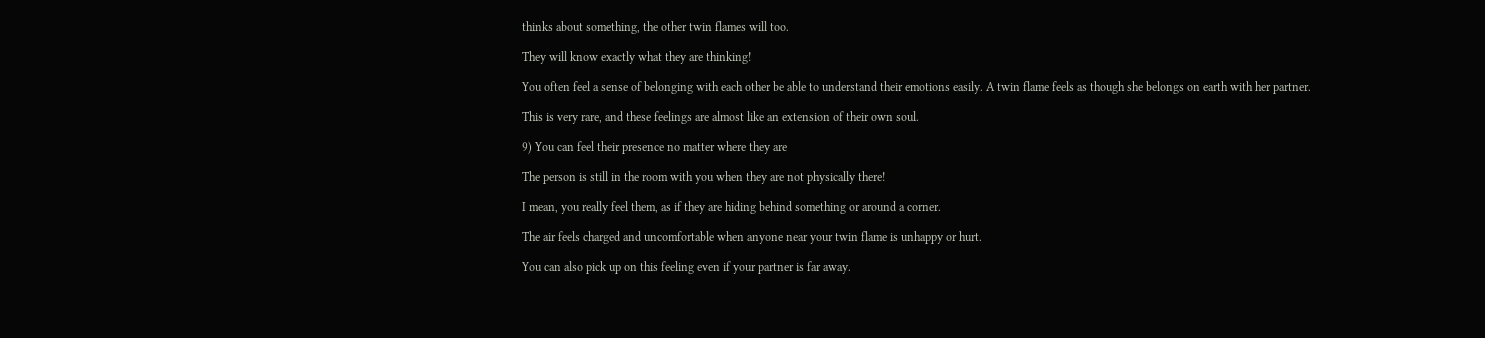thinks about something, the other twin flames will too.

They will know exactly what they are thinking!

You often feel a sense of belonging with each other be able to understand their emotions easily. A twin flame feels as though she belongs on earth with her partner.

This is very rare, and these feelings are almost like an extension of their own soul.

9) You can feel their presence no matter where they are

The person is still in the room with you when they are not physically there!

I mean, you really feel them, as if they are hiding behind something or around a corner.

The air feels charged and uncomfortable when anyone near your twin flame is unhappy or hurt.

You can also pick up on this feeling even if your partner is far away.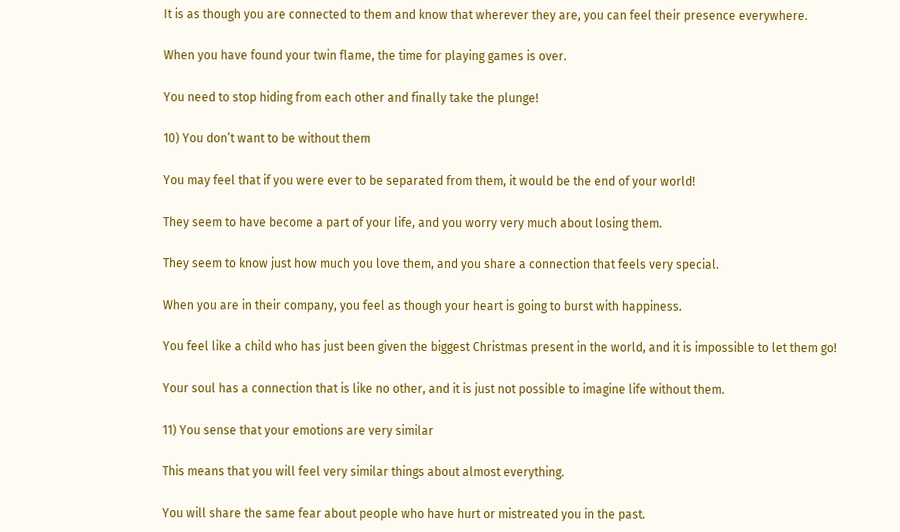It is as though you are connected to them and know that wherever they are, you can feel their presence everywhere.

When you have found your twin flame, the time for playing games is over.

You need to stop hiding from each other and finally take the plunge!

10) You don’t want to be without them

You may feel that if you were ever to be separated from them, it would be the end of your world!

They seem to have become a part of your life, and you worry very much about losing them.

They seem to know just how much you love them, and you share a connection that feels very special.

When you are in their company, you feel as though your heart is going to burst with happiness.

You feel like a child who has just been given the biggest Christmas present in the world, and it is impossible to let them go!

Your soul has a connection that is like no other, and it is just not possible to imagine life without them.

11) You sense that your emotions are very similar

This means that you will feel very similar things about almost everything.

You will share the same fear about people who have hurt or mistreated you in the past.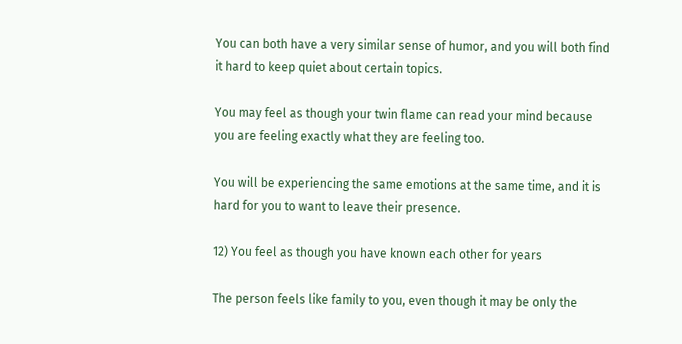You can both have a very similar sense of humor, and you will both find it hard to keep quiet about certain topics.

You may feel as though your twin flame can read your mind because you are feeling exactly what they are feeling too.

You will be experiencing the same emotions at the same time, and it is hard for you to want to leave their presence.

12) You feel as though you have known each other for years

The person feels like family to you, even though it may be only the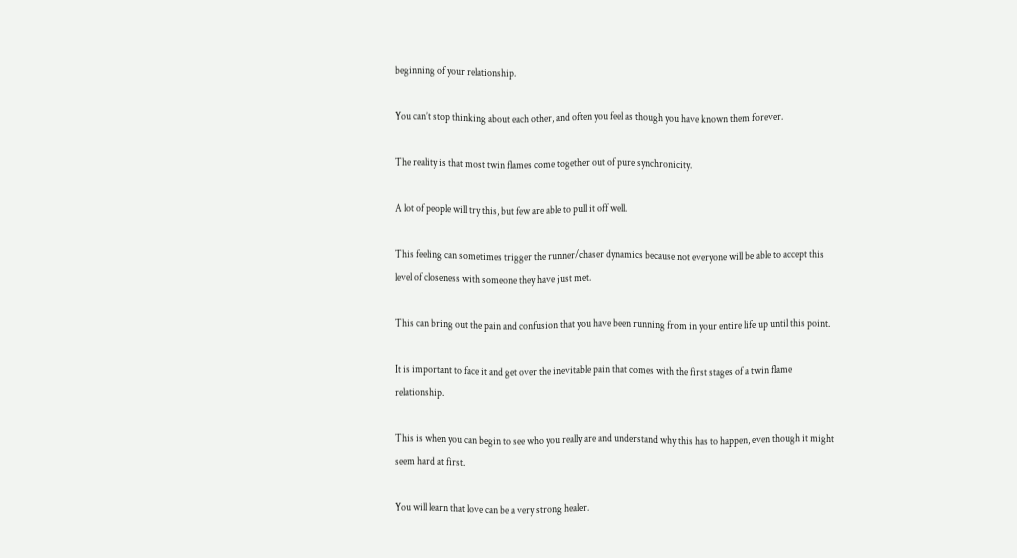beginning of your relationship.

You can’t stop thinking about each other, and often you feel as though you have known them forever.

The reality is that most twin flames come together out of pure synchronicity.

A lot of people will try this, but few are able to pull it off well.

This feeling can sometimes trigger the runner/chaser dynamics because not everyone will be able to accept this level of closeness with someone they have just met.

This can bring out the pain and confusion that you have been running from in your entire life up until this point.

It is important to face it and get over the inevitable pain that comes with the first stages of a twin flame relationship.

This is when you can begin to see who you really are and understand why this has to happen, even though it might seem hard at first.

You will learn that love can be a very strong healer.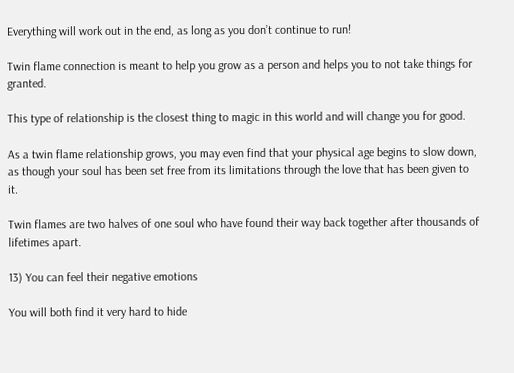Everything will work out in the end, as long as you don’t continue to run!

Twin flame connection is meant to help you grow as a person and helps you to not take things for granted.

This type of relationship is the closest thing to magic in this world and will change you for good.

As a twin flame relationship grows, you may even find that your physical age begins to slow down, as though your soul has been set free from its limitations through the love that has been given to it.

Twin flames are two halves of one soul who have found their way back together after thousands of lifetimes apart.

13) You can feel their negative emotions

You will both find it very hard to hide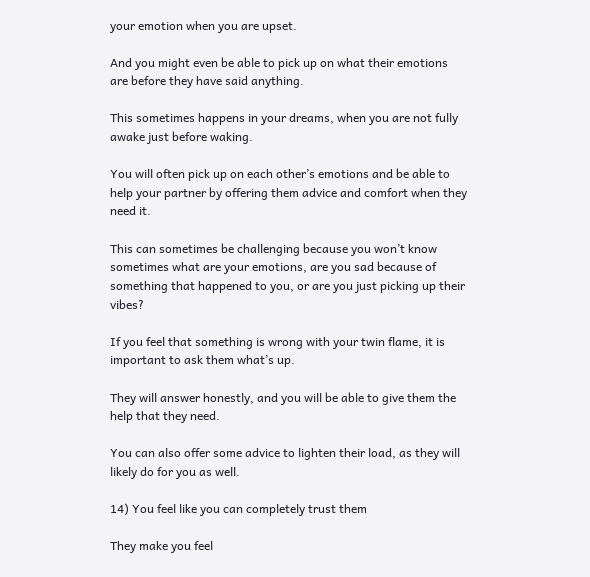your emotion when you are upset.

And you might even be able to pick up on what their emotions are before they have said anything.

This sometimes happens in your dreams, when you are not fully awake just before waking.

You will often pick up on each other’s emotions and be able to help your partner by offering them advice and comfort when they need it.

This can sometimes be challenging because you won’t know sometimes what are your emotions, are you sad because of something that happened to you, or are you just picking up their vibes?

If you feel that something is wrong with your twin flame, it is important to ask them what’s up.

They will answer honestly, and you will be able to give them the help that they need.

You can also offer some advice to lighten their load, as they will likely do for you as well.

14) You feel like you can completely trust them

They make you feel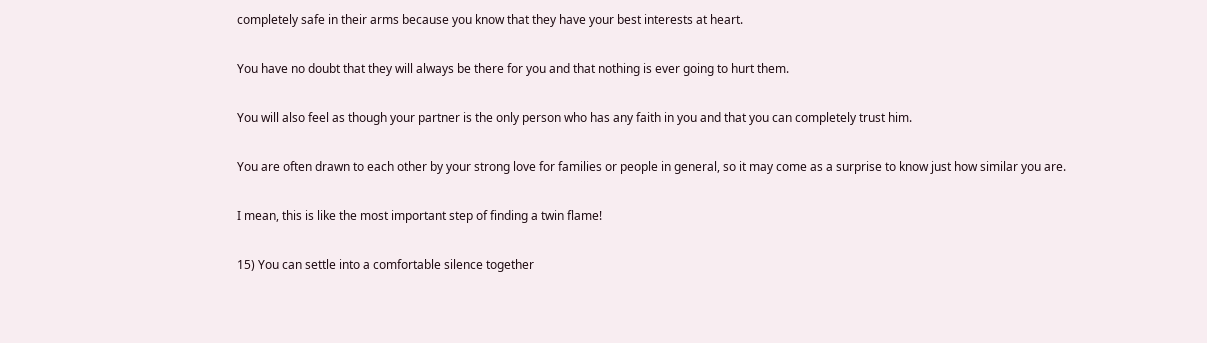completely safe in their arms because you know that they have your best interests at heart.

You have no doubt that they will always be there for you and that nothing is ever going to hurt them.

You will also feel as though your partner is the only person who has any faith in you and that you can completely trust him.

You are often drawn to each other by your strong love for families or people in general, so it may come as a surprise to know just how similar you are.

I mean, this is like the most important step of finding a twin flame!

15) You can settle into a comfortable silence together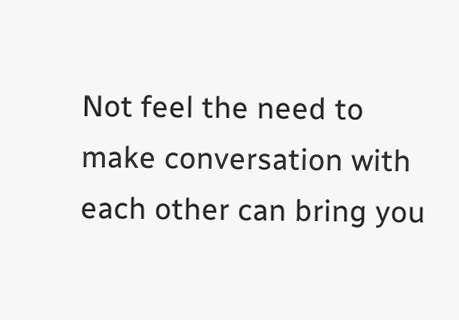Not feel the need to make conversation with each other can bring you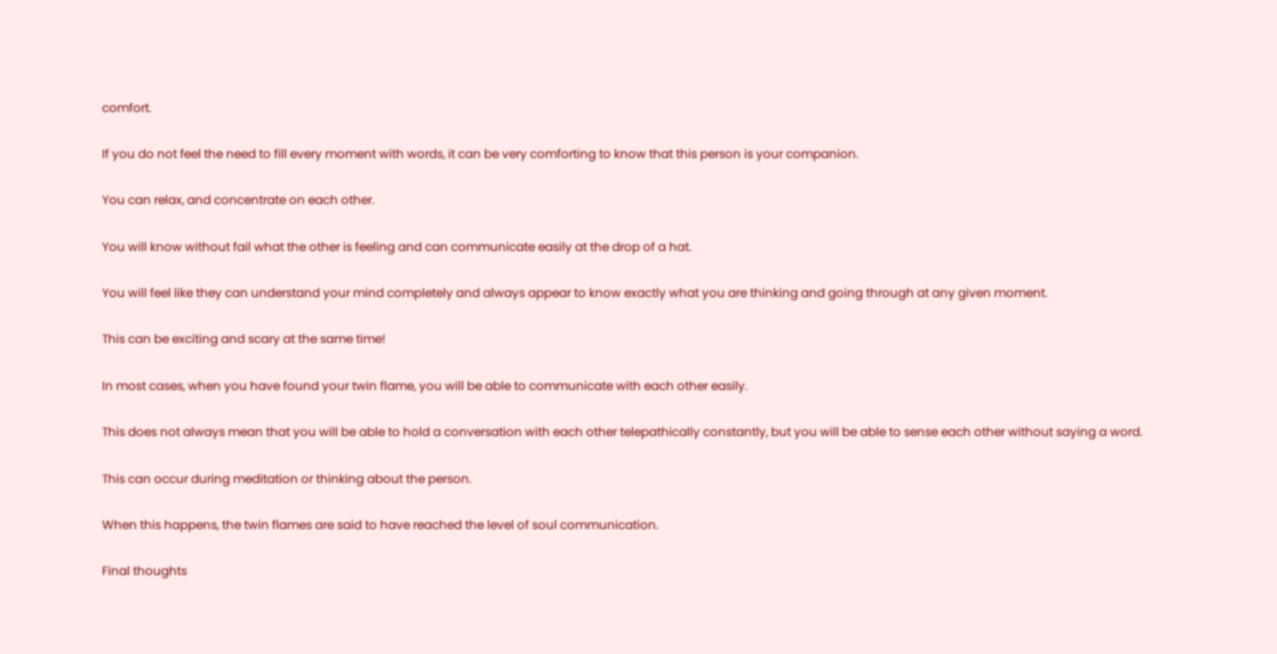comfort.

If you do not feel the need to fill every moment with words, it can be very comforting to know that this person is your companion.

You can relax, and concentrate on each other.

You will know without fail what the other is feeling and can communicate easily at the drop of a hat.

You will feel like they can understand your mind completely and always appear to know exactly what you are thinking and going through at any given moment.

This can be exciting and scary at the same time!

In most cases, when you have found your twin flame, you will be able to communicate with each other easily.

This does not always mean that you will be able to hold a conversation with each other telepathically constantly, but you will be able to sense each other without saying a word.

This can occur during meditation or thinking about the person.

When this happens, the twin flames are said to have reached the level of soul communication.

Final thoughts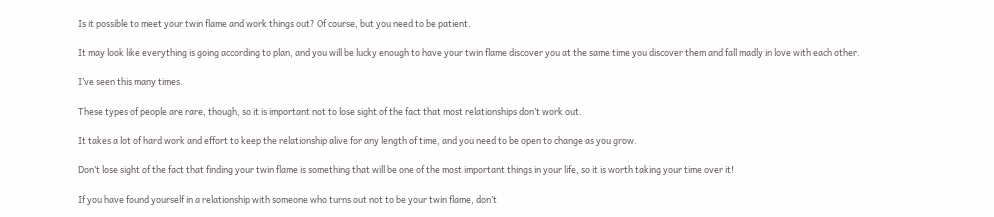Is it possible to meet your twin flame and work things out? Of course, but you need to be patient.

It may look like everything is going according to plan, and you will be lucky enough to have your twin flame discover you at the same time you discover them and fall madly in love with each other.

I’ve seen this many times.

These types of people are rare, though, so it is important not to lose sight of the fact that most relationships don’t work out.

It takes a lot of hard work and effort to keep the relationship alive for any length of time, and you need to be open to change as you grow.

Don’t lose sight of the fact that finding your twin flame is something that will be one of the most important things in your life, so it is worth taking your time over it!

If you have found yourself in a relationship with someone who turns out not to be your twin flame, don’t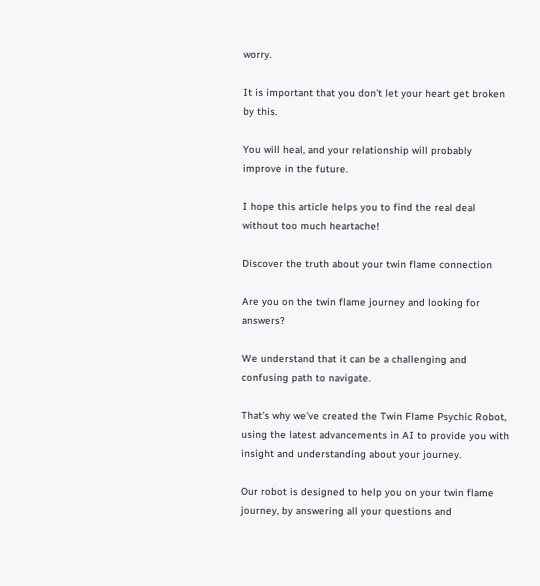worry.

It is important that you don’t let your heart get broken by this.

You will heal, and your relationship will probably improve in the future.

I hope this article helps you to find the real deal without too much heartache!

Discover the truth about your twin flame connection

Are you on the twin flame journey and looking for answers?

We understand that it can be a challenging and confusing path to navigate.

That’s why we’ve created the Twin Flame Psychic Robot, using the latest advancements in AI to provide you with insight and understanding about your journey.

Our robot is designed to help you on your twin flame journey, by answering all your questions and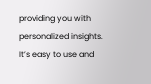providing you with personalized insights. It’s easy to use and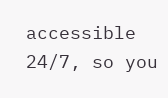accessible 24/7, so you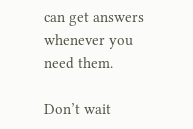can get answers whenever you need them.

Don’t wait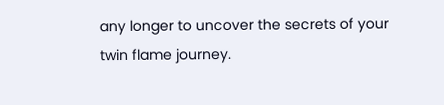any longer to uncover the secrets of your twin flame journey.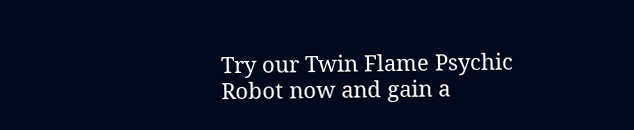Try our Twin Flame Psychic Robot now and gain a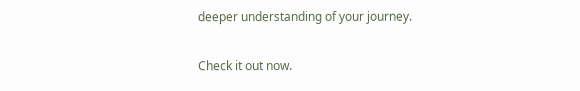deeper understanding of your journey.

Check it out now.